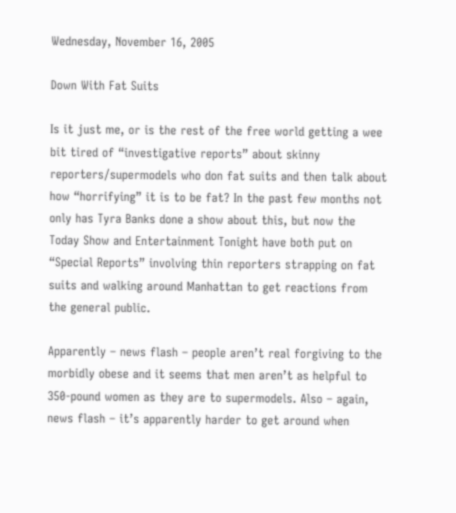Wednesday, November 16, 2005

Down With Fat Suits

Is it just me, or is the rest of the free world getting a wee bit tired of “investigative reports” about skinny reporters/supermodels who don fat suits and then talk about how “horrifying” it is to be fat? In the past few months not only has Tyra Banks done a show about this, but now the Today Show and Entertainment Tonight have both put on “Special Reports” involving thin reporters strapping on fat suits and walking around Manhattan to get reactions from the general public.

Apparently – news flash – people aren’t real forgiving to the morbidly obese and it seems that men aren’t as helpful to 350-pound women as they are to supermodels. Also – again, news flash – it’s apparently harder to get around when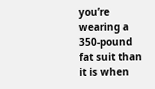you’re wearing a 350-pound fat suit than it is when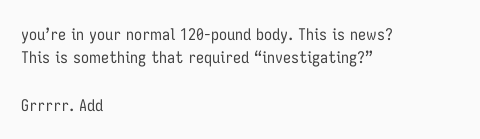you’re in your normal 120-pound body. This is news? This is something that required “investigating?”

Grrrrr. Add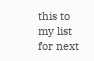this to my list for next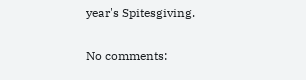year's Spitesgiving.

No comments: